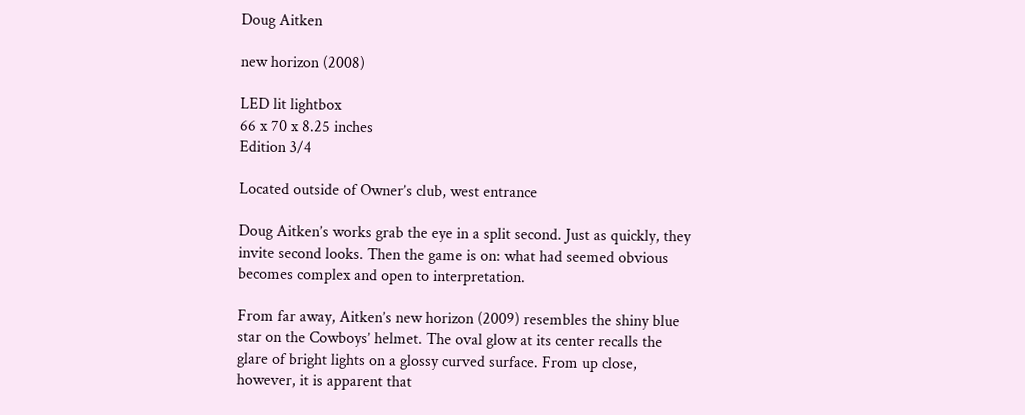Doug Aitken

new horizon (2008)

LED lit lightbox
66 x 70 x 8.25 inches
Edition 3/4

Located outside of Owner’s club, west entrance

Doug Aitken’s works grab the eye in a split second. Just as quickly, they invite second looks. Then the game is on: what had seemed obvious becomes complex and open to interpretation.

From far away, Aitken’s new horizon (2009) resembles the shiny blue star on the Cowboys’ helmet. The oval glow at its center recalls the glare of bright lights on a glossy curved surface. From up close, however, it is apparent that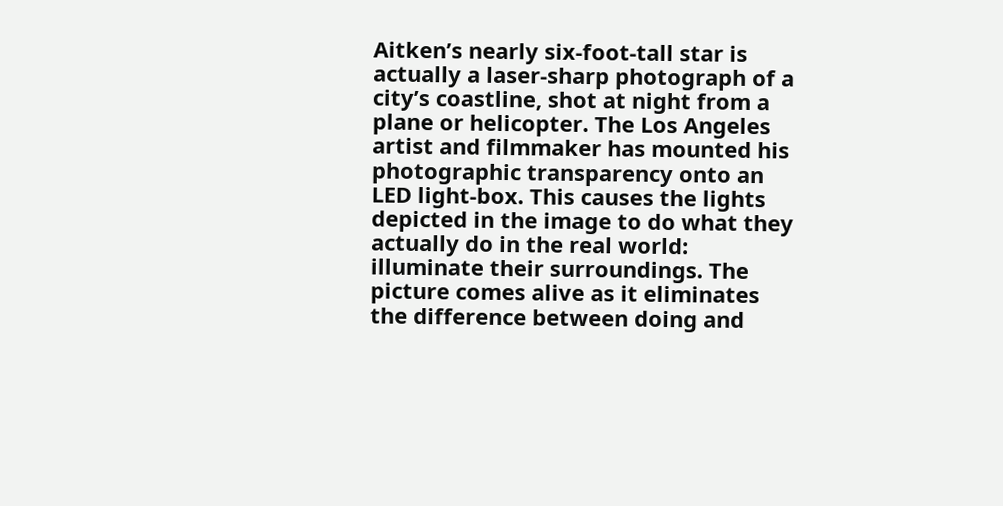Aitken’s nearly six-foot-tall star is actually a laser-sharp photograph of a city’s coastline, shot at night from a plane or helicopter. The Los Angeles artist and filmmaker has mounted his photographic transparency onto an LED light-box. This causes the lights depicted in the image to do what they actually do in the real world: illuminate their surroundings. The picture comes alive as it eliminates the difference between doing and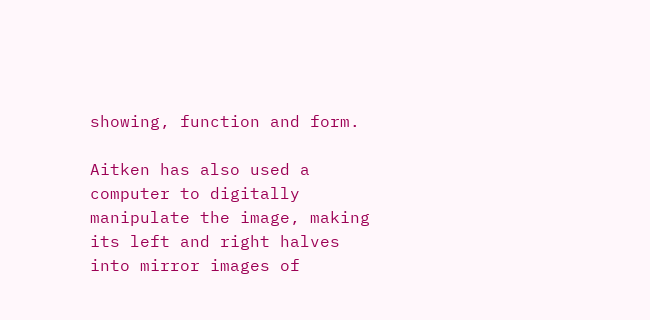showing, function and form.

Aitken has also used a computer to digitally manipulate the image, making its left and right halves into mirror images of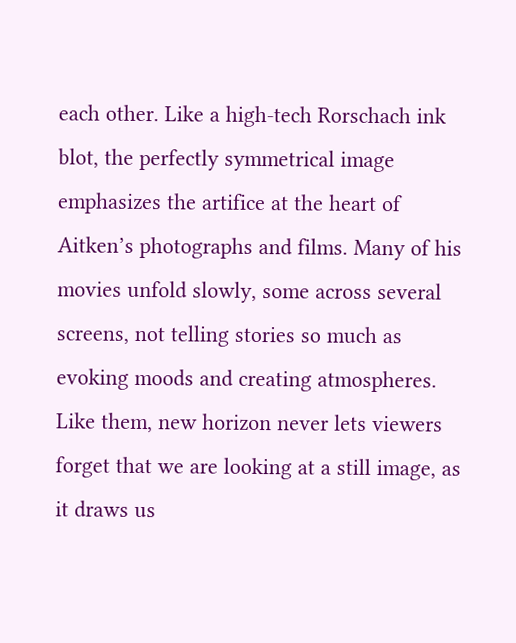each other. Like a high-tech Rorschach ink blot, the perfectly symmetrical image emphasizes the artifice at the heart of Aitken’s photographs and films. Many of his movies unfold slowly, some across several screens, not telling stories so much as evoking moods and creating atmospheres. Like them, new horizon never lets viewers forget that we are looking at a still image, as it draws us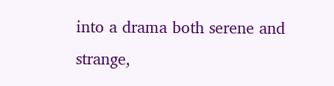into a drama both serene and strange,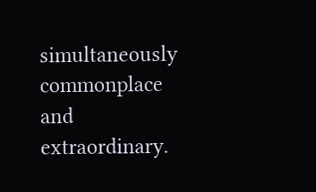simultaneously commonplace and extraordinary.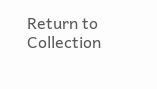Return to Collection